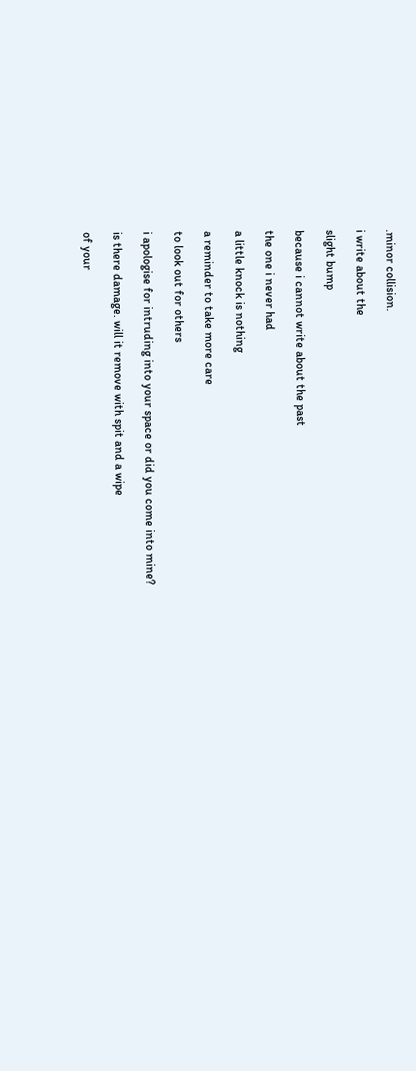.minor collision.

i write about the

slight bump

because i cannot write about the past

the one i never had

a little knock is nothing

a reminder to take more care

to look out for others

i apologise for intruding into your space or did you come into mine?

is there damage. will it remove with spit and a wipe

of your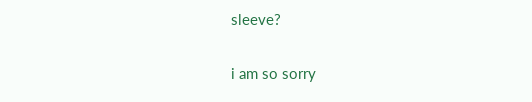sleeve?

i am so sorry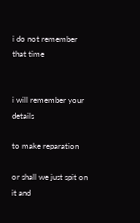i do not remember that time


i will remember your details

to make reparation

or shall we just spit on it and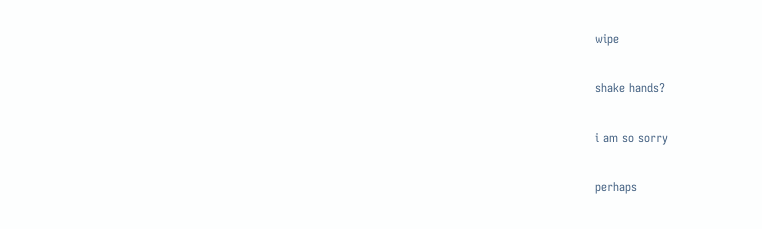wipe

shake hands?

i am so sorry

perhaps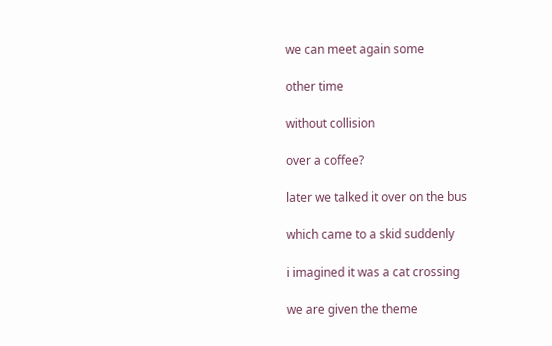we can meet again some

other time

without collision

over a coffee?

later we talked it over on the bus

which came to a skid suddenly

i imagined it was a cat crossing

we are given the theme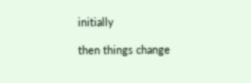initially

then things change